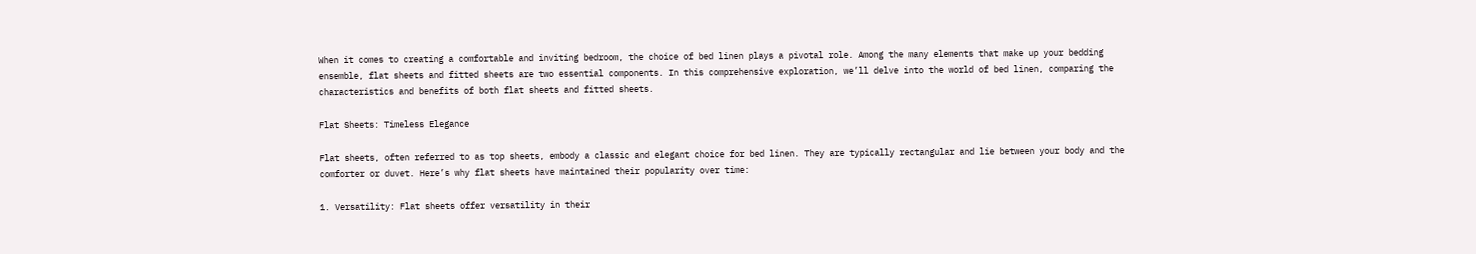When it comes to creating a comfortable and inviting bedroom, the choice of bed linen plays a pivotal role. Among the many elements that make up your bedding ensemble, flat sheets and fitted sheets are two essential components. In this comprehensive exploration, we’ll delve into the world of bed linen, comparing the characteristics and benefits of both flat sheets and fitted sheets.

Flat Sheets: Timeless Elegance

Flat sheets, often referred to as top sheets, embody a classic and elegant choice for bed linen. They are typically rectangular and lie between your body and the comforter or duvet. Here’s why flat sheets have maintained their popularity over time:

1. Versatility: Flat sheets offer versatility in their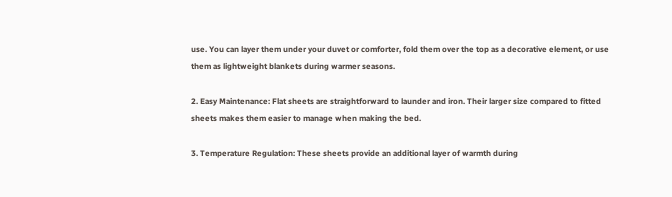use. You can layer them under your duvet or comforter, fold them over the top as a decorative element, or use them as lightweight blankets during warmer seasons.

2. Easy Maintenance: Flat sheets are straightforward to launder and iron. Their larger size compared to fitted sheets makes them easier to manage when making the bed.

3. Temperature Regulation: These sheets provide an additional layer of warmth during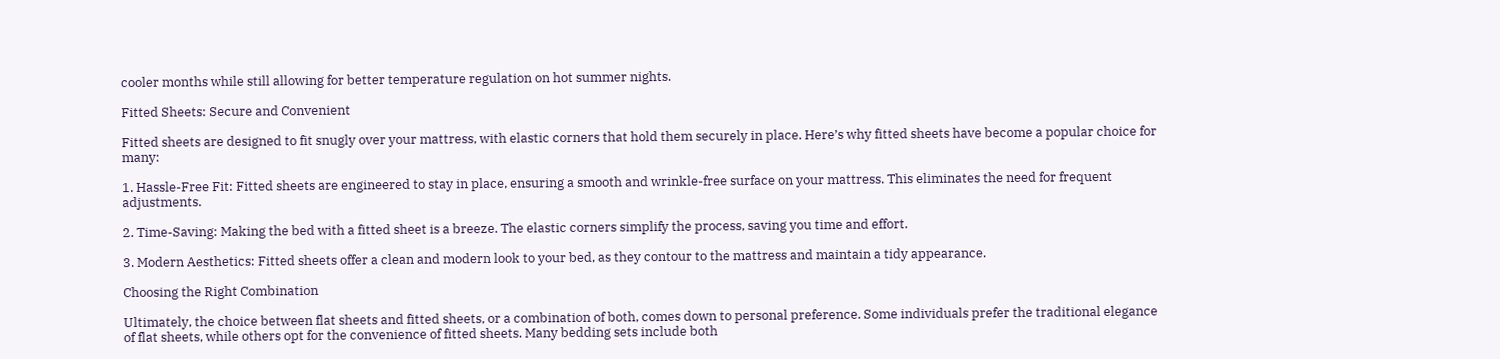cooler months while still allowing for better temperature regulation on hot summer nights.

Fitted Sheets: Secure and Convenient

Fitted sheets are designed to fit snugly over your mattress, with elastic corners that hold them securely in place. Here’s why fitted sheets have become a popular choice for many:

1. Hassle-Free Fit: Fitted sheets are engineered to stay in place, ensuring a smooth and wrinkle-free surface on your mattress. This eliminates the need for frequent adjustments.

2. Time-Saving: Making the bed with a fitted sheet is a breeze. The elastic corners simplify the process, saving you time and effort.

3. Modern Aesthetics: Fitted sheets offer a clean and modern look to your bed, as they contour to the mattress and maintain a tidy appearance.

Choosing the Right Combination

Ultimately, the choice between flat sheets and fitted sheets, or a combination of both, comes down to personal preference. Some individuals prefer the traditional elegance of flat sheets, while others opt for the convenience of fitted sheets. Many bedding sets include both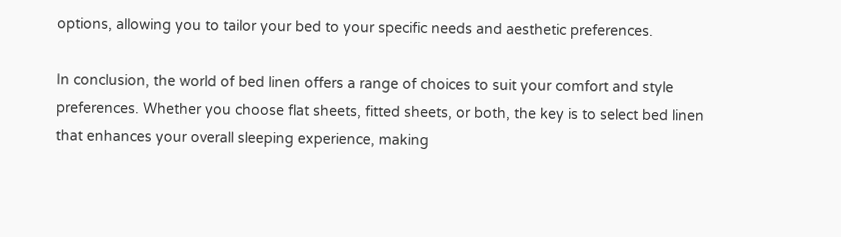options, allowing you to tailor your bed to your specific needs and aesthetic preferences.

In conclusion, the world of bed linen offers a range of choices to suit your comfort and style preferences. Whether you choose flat sheets, fitted sheets, or both, the key is to select bed linen that enhances your overall sleeping experience, making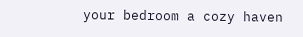your bedroom a cozy haven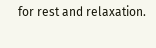for rest and relaxation.